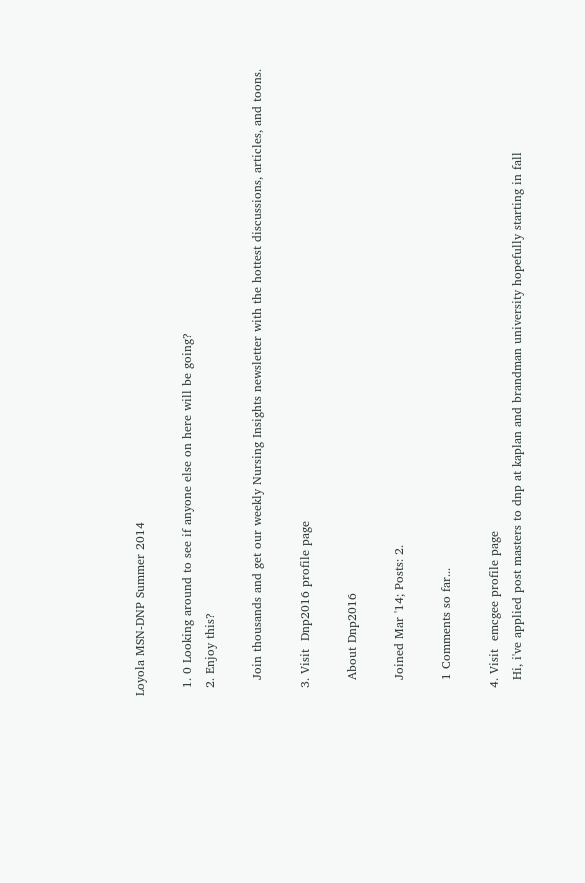Loyola MSN-DNP Summer 2014

  1. 0 Looking around to see if anyone else on here will be going?
  2. Enjoy this?

    Join thousands and get our weekly Nursing Insights newsletter with the hottest discussions, articles, and toons.

  3. Visit  Dnp2016 profile page

    About Dnp2016

    Joined Mar '14; Posts: 2.

    1 Comments so far...

  4. Visit  emcgee profile page
    Hi, i've applied post masters to dnp at kaplan and brandman university hopefully starting in fall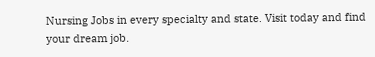Nursing Jobs in every specialty and state. Visit today and find your dream job.